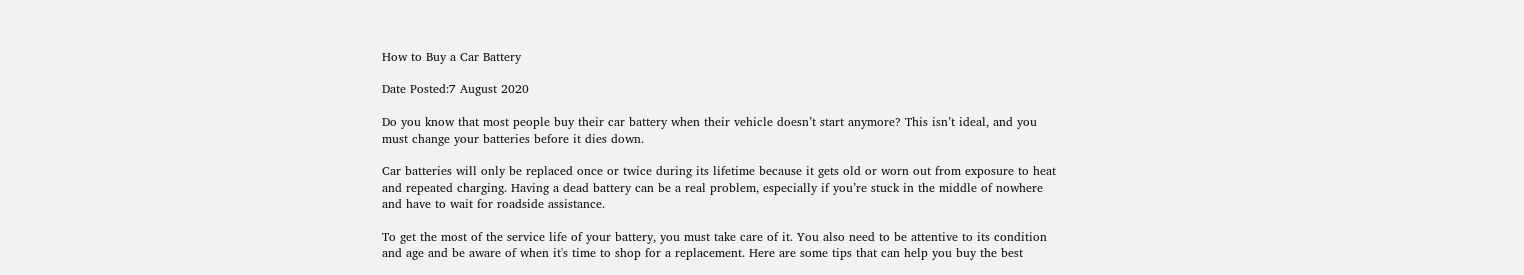How to Buy a Car Battery

Date Posted:7 August 2020

Do you know that most people buy their car battery when their vehicle doesn’t start anymore? This isn’t ideal, and you must change your batteries before it dies down.

Car batteries will only be replaced once or twice during its lifetime because it gets old or worn out from exposure to heat and repeated charging. Having a dead battery can be a real problem, especially if you’re stuck in the middle of nowhere and have to wait for roadside assistance.

To get the most of the service life of your battery, you must take care of it. You also need to be attentive to its condition and age and be aware of when it's time to shop for a replacement. Here are some tips that can help you buy the best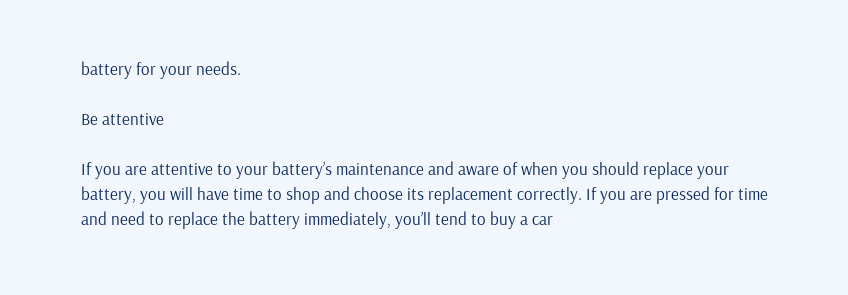battery for your needs.

Be attentive

If you are attentive to your battery’s maintenance and aware of when you should replace your battery, you will have time to shop and choose its replacement correctly. If you are pressed for time and need to replace the battery immediately, you’ll tend to buy a car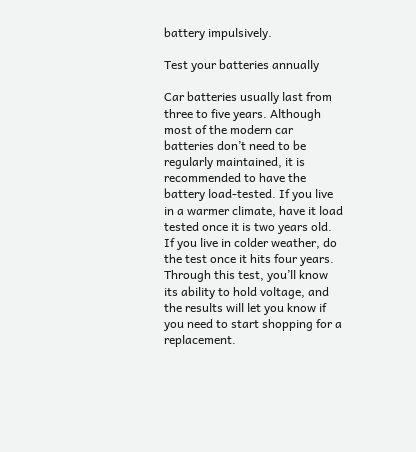battery impulsively.

Test your batteries annually

Car batteries usually last from three to five years. Although most of the modern car batteries don’t need to be regularly maintained, it is recommended to have the battery load-tested. If you live in a warmer climate, have it load tested once it is two years old. If you live in colder weather, do the test once it hits four years. Through this test, you’ll know its ability to hold voltage, and the results will let you know if you need to start shopping for a replacement.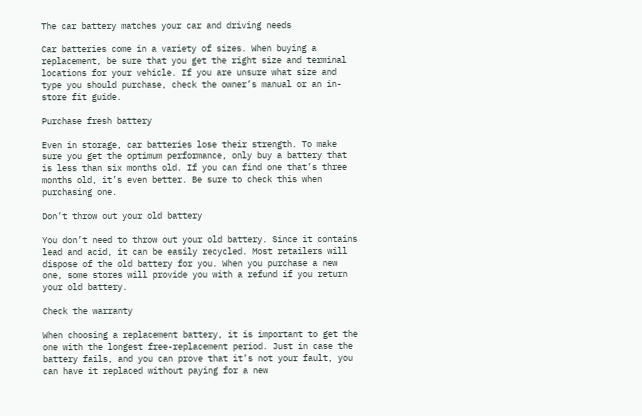The car battery matches your car and driving needs

Car batteries come in a variety of sizes. When buying a replacement, be sure that you get the right size and terminal locations for your vehicle. If you are unsure what size and type you should purchase, check the owner’s manual or an in-store fit guide.

Purchase fresh battery

Even in storage, car batteries lose their strength. To make sure you get the optimum performance, only buy a battery that is less than six months old. If you can find one that’s three months old, it’s even better. Be sure to check this when purchasing one.

Don’t throw out your old battery

You don’t need to throw out your old battery. Since it contains lead and acid, it can be easily recycled. Most retailers will dispose of the old battery for you. When you purchase a new one, some stores will provide you with a refund if you return your old battery.

Check the warranty

When choosing a replacement battery, it is important to get the one with the longest free-replacement period. Just in case the battery fails, and you can prove that it’s not your fault, you can have it replaced without paying for a new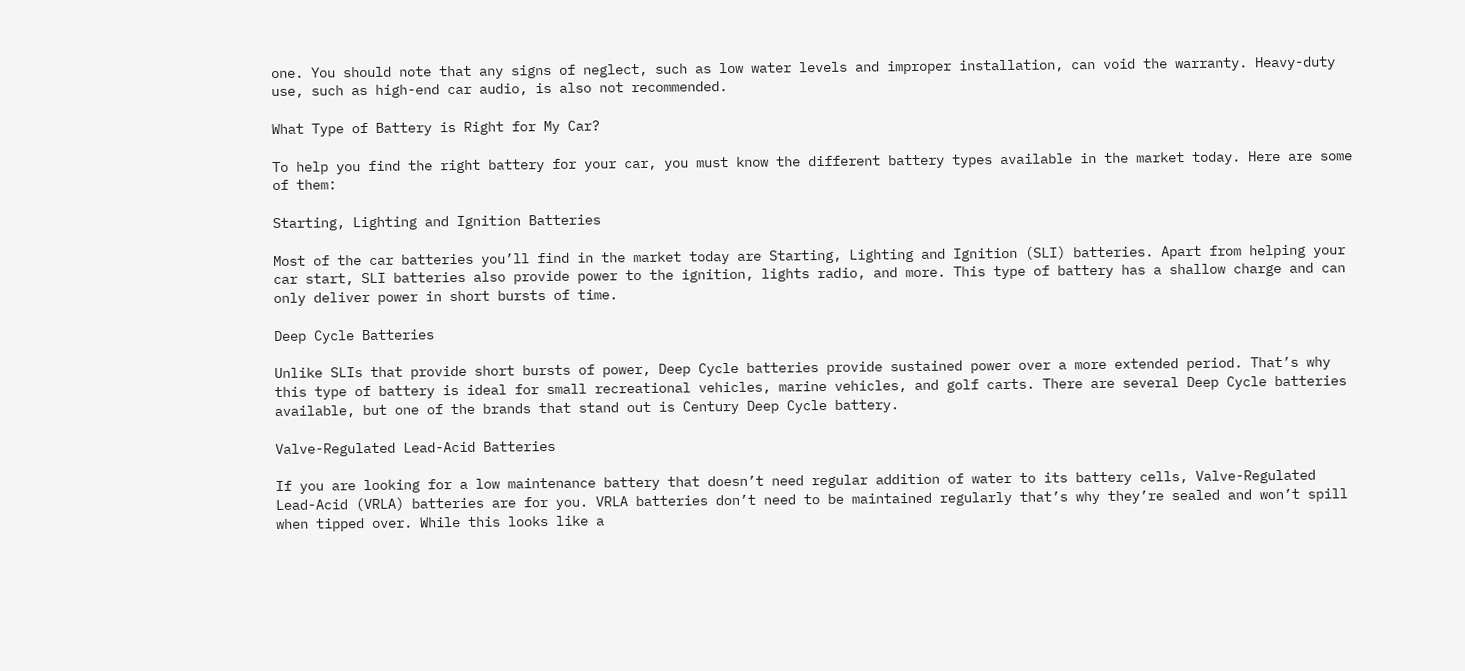one. You should note that any signs of neglect, such as low water levels and improper installation, can void the warranty. Heavy-duty use, such as high-end car audio, is also not recommended.

What Type of Battery is Right for My Car?

To help you find the right battery for your car, you must know the different battery types available in the market today. Here are some of them:

Starting, Lighting and Ignition Batteries

Most of the car batteries you’ll find in the market today are Starting, Lighting and Ignition (SLI) batteries. Apart from helping your car start, SLI batteries also provide power to the ignition, lights radio, and more. This type of battery has a shallow charge and can only deliver power in short bursts of time.

Deep Cycle Batteries

Unlike SLIs that provide short bursts of power, Deep Cycle batteries provide sustained power over a more extended period. That’s why this type of battery is ideal for small recreational vehicles, marine vehicles, and golf carts. There are several Deep Cycle batteries available, but one of the brands that stand out is Century Deep Cycle battery.

Valve-Regulated Lead-Acid Batteries

If you are looking for a low maintenance battery that doesn’t need regular addition of water to its battery cells, Valve-Regulated Lead-Acid (VRLA) batteries are for you. VRLA batteries don’t need to be maintained regularly that’s why they’re sealed and won’t spill when tipped over. While this looks like a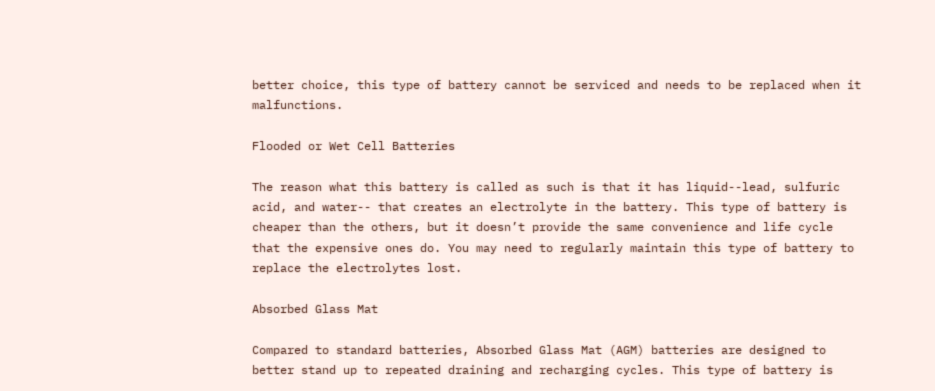better choice, this type of battery cannot be serviced and needs to be replaced when it malfunctions.

Flooded or Wet Cell Batteries

The reason what this battery is called as such is that it has liquid--lead, sulfuric acid, and water-- that creates an electrolyte in the battery. This type of battery is cheaper than the others, but it doesn’t provide the same convenience and life cycle that the expensive ones do. You may need to regularly maintain this type of battery to replace the electrolytes lost.

Absorbed Glass Mat

Compared to standard batteries, Absorbed Glass Mat (AGM) batteries are designed to better stand up to repeated draining and recharging cycles. This type of battery is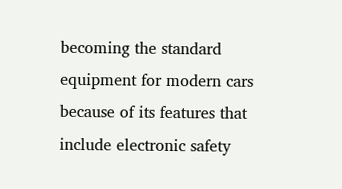becoming the standard equipment for modern cars because of its features that include electronic safety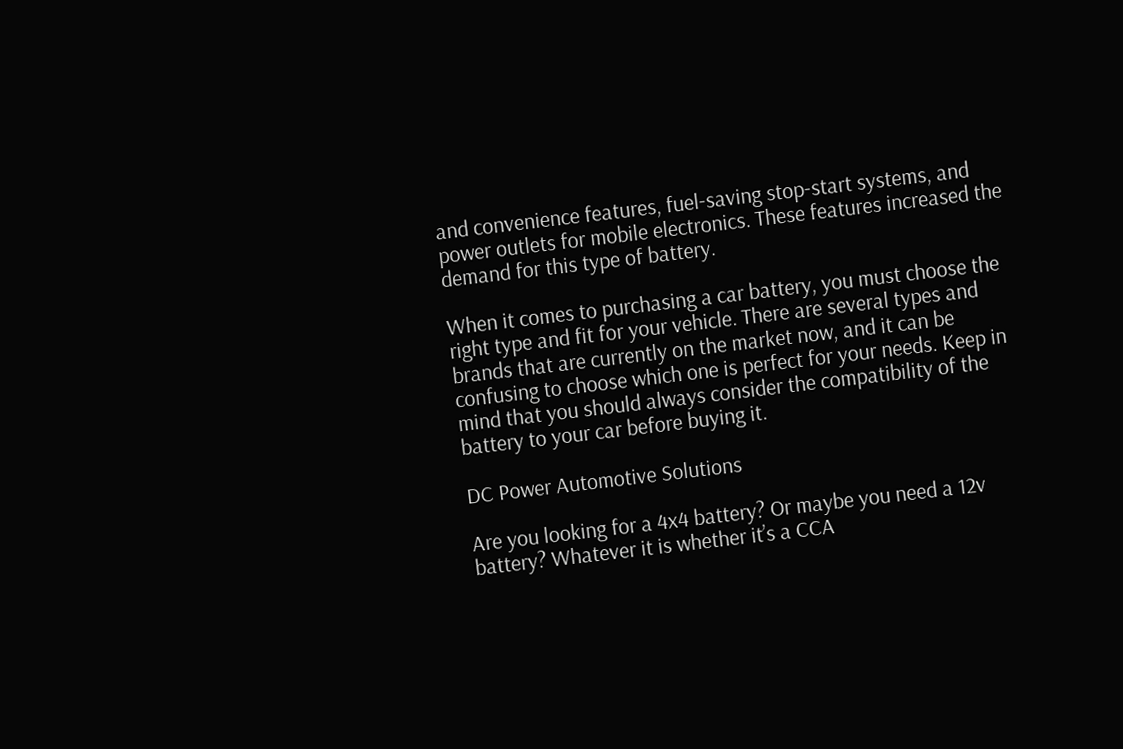and convenience features, fuel-saving stop-start systems, and power outlets for mobile electronics. These features increased the demand for this type of battery.

When it comes to purchasing a car battery, you must choose the right type and fit for your vehicle. There are several types and brands that are currently on the market now, and it can be confusing to choose which one is perfect for your needs. Keep in mind that you should always consider the compatibility of the battery to your car before buying it.

DC Power Automotive Solutions

Are you looking for a 4x4 battery? Or maybe you need a 12v battery? Whatever it is whether it’s a CCA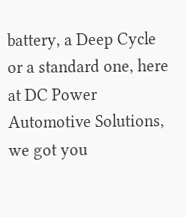battery, a Deep Cycle or a standard one, here at DC Power Automotive Solutions, we got you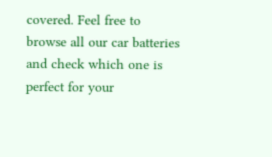covered. Feel free to browse all our car batteries and check which one is perfect for your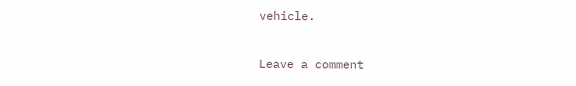vehicle.

Leave a comment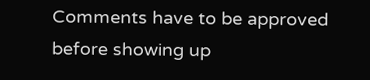Comments have to be approved before showing up